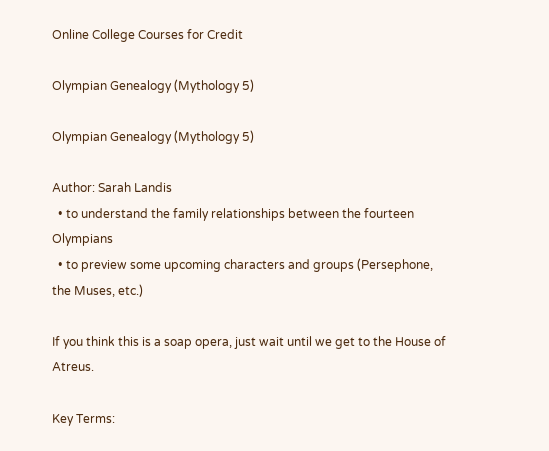Online College Courses for Credit

Olympian Genealogy (Mythology 5)

Olympian Genealogy (Mythology 5)

Author: Sarah Landis
  • to understand the family relationships between the fourteen Olympians
  • to preview some upcoming characters and groups (Persephone, the Muses, etc.)

If you think this is a soap opera, just wait until we get to the House of Atreus.

Key Terms: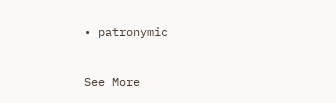• patronymic


See More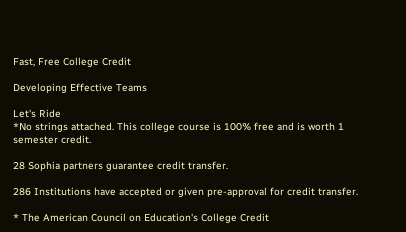Fast, Free College Credit

Developing Effective Teams

Let's Ride
*No strings attached. This college course is 100% free and is worth 1 semester credit.

28 Sophia partners guarantee credit transfer.

286 Institutions have accepted or given pre-approval for credit transfer.

* The American Council on Education's College Credit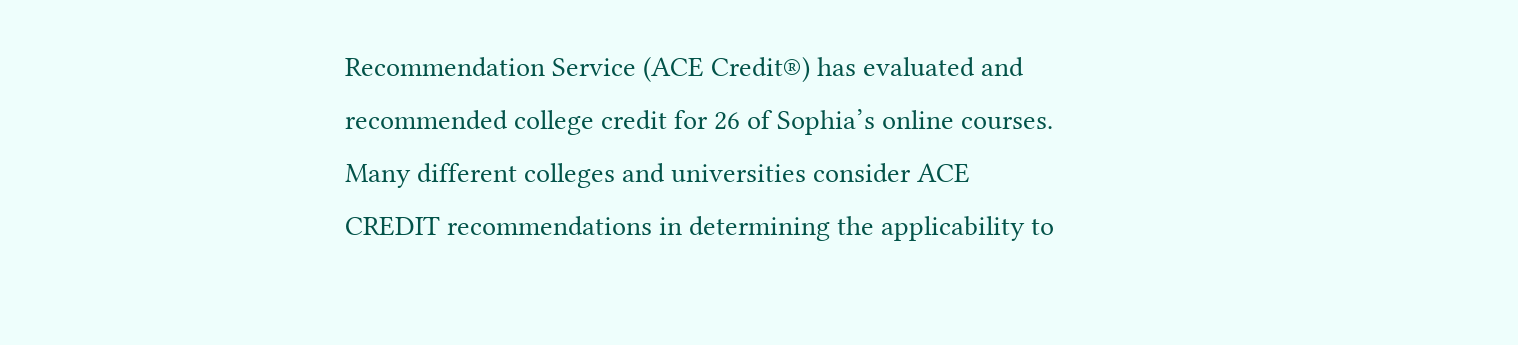Recommendation Service (ACE Credit®) has evaluated and recommended college credit for 26 of Sophia’s online courses. Many different colleges and universities consider ACE CREDIT recommendations in determining the applicability to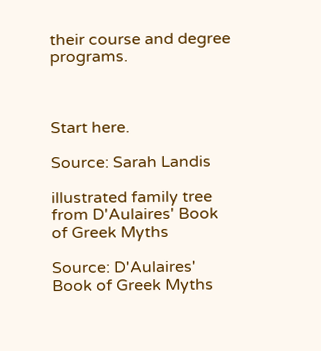their course and degree programs.



Start here.

Source: Sarah Landis

illustrated family tree from D'Aulaires' Book of Greek Myths

Source: D'Aulaires' Book of Greek Myths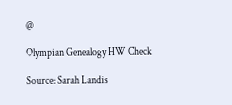@

Olympian Genealogy HW Check

Source: Sarah Landis